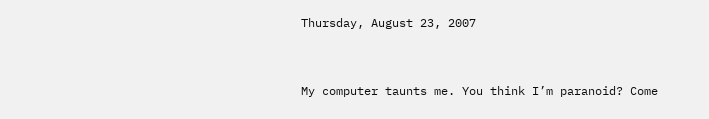Thursday, August 23, 2007


My computer taunts me. You think I’m paranoid? Come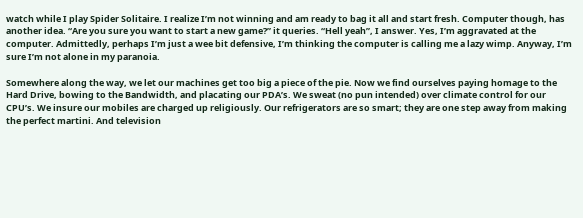watch while I play Spider Solitaire. I realize I’m not winning and am ready to bag it all and start fresh. Computer though, has another idea. “Are you sure you want to start a new game?” it queries. “Hell yeah”, I answer. Yes, I’m aggravated at the computer. Admittedly, perhaps I’m just a wee bit defensive, I’m thinking the computer is calling me a lazy wimp. Anyway, I’m sure I’m not alone in my paranoia.

Somewhere along the way, we let our machines get too big a piece of the pie. Now we find ourselves paying homage to the Hard Drive, bowing to the Bandwidth, and placating our PDA’s. We sweat (no pun intended) over climate control for our CPU’s. We insure our mobiles are charged up religiously. Our refrigerators are so smart; they are one step away from making the perfect martini. And television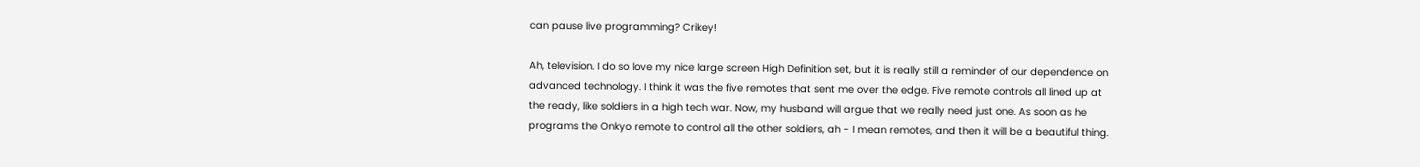can pause live programming? Crikey!

Ah, television. I do so love my nice large screen High Definition set, but it is really still a reminder of our dependence on advanced technology. I think it was the five remotes that sent me over the edge. Five remote controls all lined up at the ready, like soldiers in a high tech war. Now, my husband will argue that we really need just one. As soon as he programs the Onkyo remote to control all the other soldiers, ah - I mean remotes, and then it will be a beautiful thing.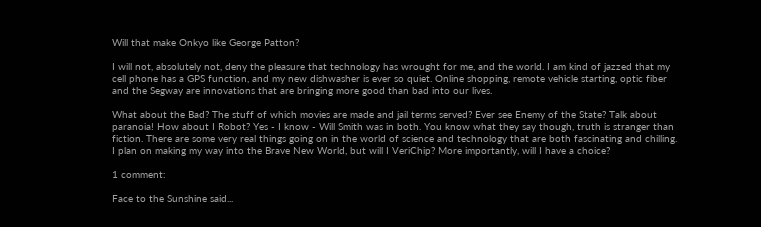Will that make Onkyo like George Patton?

I will not, absolutely not, deny the pleasure that technology has wrought for me, and the world. I am kind of jazzed that my cell phone has a GPS function, and my new dishwasher is ever so quiet. Online shopping, remote vehicle starting, optic fiber and the Segway are innovations that are bringing more good than bad into our lives.

What about the Bad? The stuff of which movies are made and jail terms served? Ever see Enemy of the State? Talk about paranoia! How about I Robot? Yes - I know - Will Smith was in both. You know what they say though, truth is stranger than fiction. There are some very real things going on in the world of science and technology that are both fascinating and chilling. I plan on making my way into the Brave New World, but will I VeriChip? More importantly, will I have a choice?

1 comment:

Face to the Sunshine said...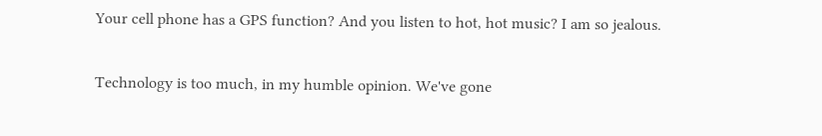Your cell phone has a GPS function? And you listen to hot, hot music? I am so jealous.

Technology is too much, in my humble opinion. We've gone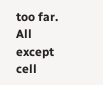too far. All except cell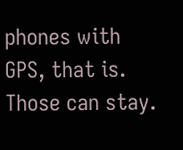phones with GPS, that is. Those can stay.